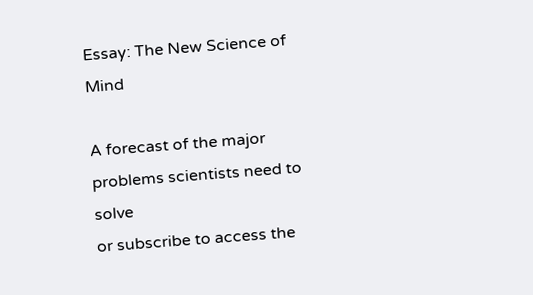Essay: The New Science of Mind

A forecast of the major problems scientists need to solve
or subscribe to access the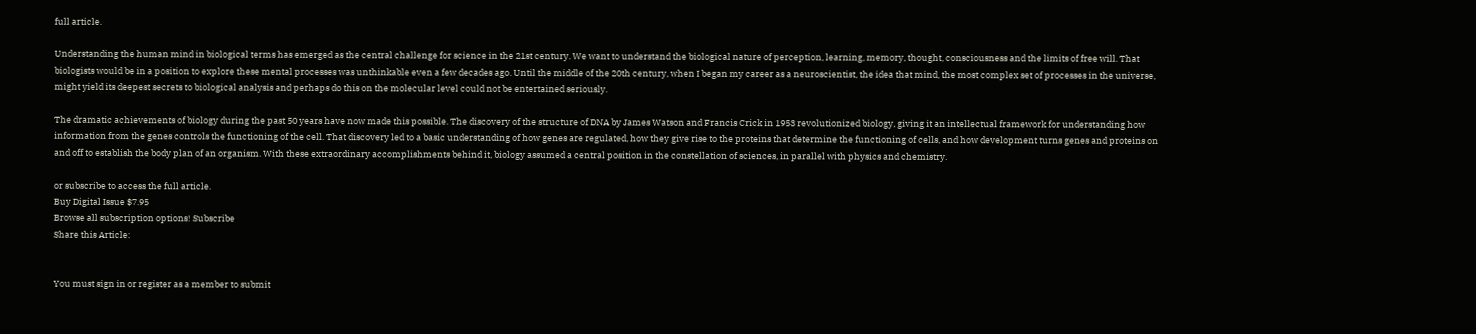full article.

Understanding the human mind in biological terms has emerged as the central challenge for science in the 21st century. We want to understand the biological nature of perception, learning, memory, thought, consciousness and the limits of free will. That biologists would be in a position to explore these mental processes was unthinkable even a few decades ago. Until the middle of the 20th century, when I began my career as a neuroscientist, the idea that mind, the most complex set of processes in the universe, might yield its deepest secrets to biological analysis and perhaps do this on the molecular level could not be entertained seriously.

The dramatic achievements of biology during the past 50 years have now made this possible. The discovery of the structure of DNA by James Watson and Francis Crick in 1953 revolutionized biology, giving it an intellectual framework for understanding how information from the genes controls the functioning of the cell. That discovery led to a basic understanding of how genes are regulated, how they give rise to the proteins that determine the functioning of cells, and how development turns genes and proteins on and off to establish the body plan of an organism. With these extraordinary accomplishments behind it, biology assumed a central position in the constellation of sciences, in parallel with physics and chemistry.

or subscribe to access the full article.
Buy Digital Issue $7.95
Browse all subscription options! Subscribe
Share this Article:


You must sign in or register as a member to submit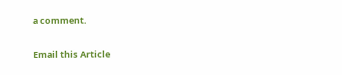a comment.

Email this Article